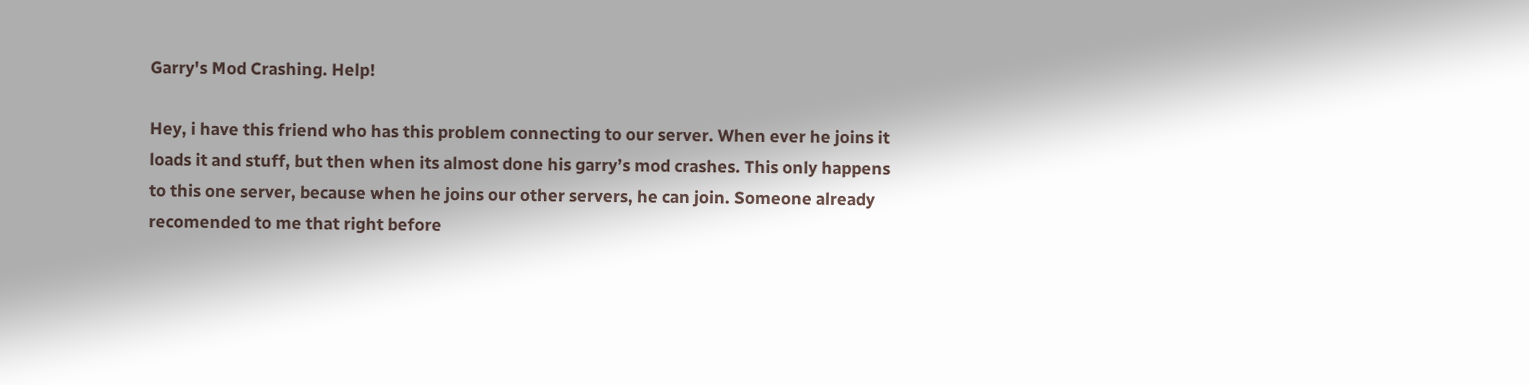Garry's Mod Crashing. Help!

Hey, i have this friend who has this problem connecting to our server. When ever he joins it loads it and stuff, but then when its almost done his garry’s mod crashes. This only happens to this one server, because when he joins our other servers, he can join. Someone already recomended to me that right before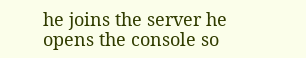he joins the server he opens the console so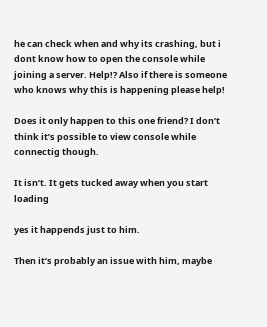he can check when and why its crashing, but i dont know how to open the console while joining a server. Help!? Also if there is someone who knows why this is happening please help!

Does it only happen to this one friend? I don’t think it’s possible to view console while connectig though.

It isn’t. It gets tucked away when you start loading

yes it happends just to him.

Then it’s probably an issue with him, maybe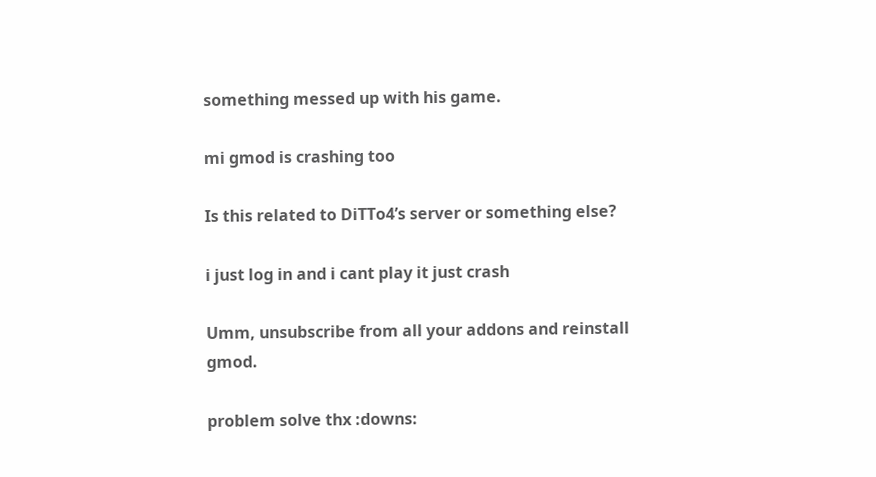something messed up with his game.

mi gmod is crashing too

Is this related to DiTTo4’s server or something else?

i just log in and i cant play it just crash

Umm, unsubscribe from all your addons and reinstall gmod.

problem solve thx :downs: